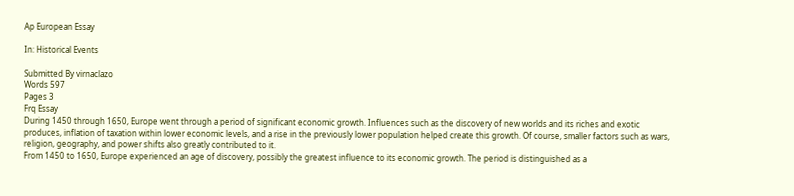Ap European Essay

In: Historical Events

Submitted By virnaclazo
Words 597
Pages 3
Frq Essay
During 1450 through 1650, Europe went through a period of significant economic growth. Influences such as the discovery of new worlds and its riches and exotic produces, inflation of taxation within lower economic levels, and a rise in the previously lower population helped create this growth. Of course, smaller factors such as wars, religion, geography, and power shifts also greatly contributed to it.
From 1450 to 1650, Europe experienced an age of discovery, possibly the greatest influence to its economic growth. The period is distinguished as a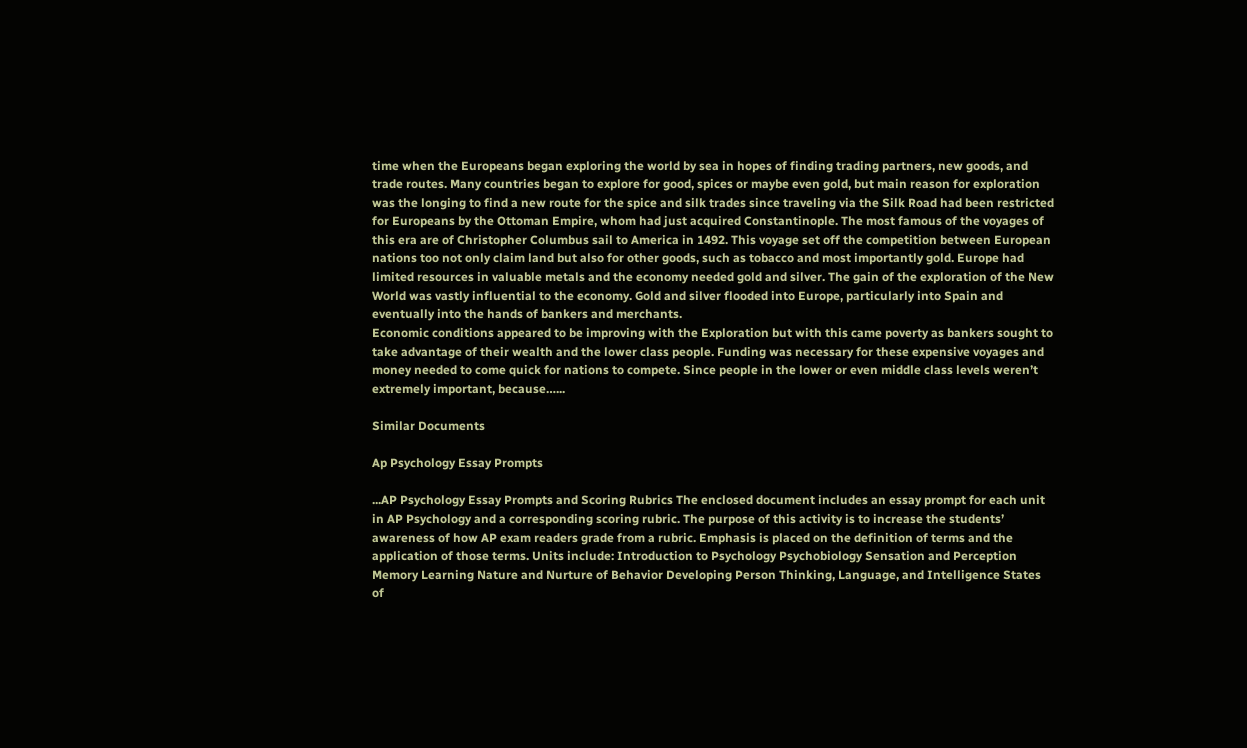time when the Europeans began exploring the world by sea in hopes of finding trading partners, new goods, and trade routes. Many countries began to explore for good, spices or maybe even gold, but main reason for exploration was the longing to find a new route for the spice and silk trades since traveling via the Silk Road had been restricted for Europeans by the Ottoman Empire, whom had just acquired Constantinople. The most famous of the voyages of this era are of Christopher Columbus sail to America in 1492. This voyage set off the competition between European nations too not only claim land but also for other goods, such as tobacco and most importantly gold. Europe had limited resources in valuable metals and the economy needed gold and silver. The gain of the exploration of the New World was vastly influential to the economy. Gold and silver flooded into Europe, particularly into Spain and eventually into the hands of bankers and merchants.
Economic conditions appeared to be improving with the Exploration but with this came poverty as bankers sought to take advantage of their wealth and the lower class people. Funding was necessary for these expensive voyages and money needed to come quick for nations to compete. Since people in the lower or even middle class levels weren’t extremely important, because…...

Similar Documents

Ap Psychology Essay Prompts

...AP Psychology Essay Prompts and Scoring Rubrics The enclosed document includes an essay prompt for each unit in AP Psychology and a corresponding scoring rubric. The purpose of this activity is to increase the students’ awareness of how AP exam readers grade from a rubric. Emphasis is placed on the definition of terms and the application of those terms. Units include: Introduction to Psychology Psychobiology Sensation and Perception Memory Learning Nature and Nurture of Behavior Developing Person Thinking, Language, and Intelligence States of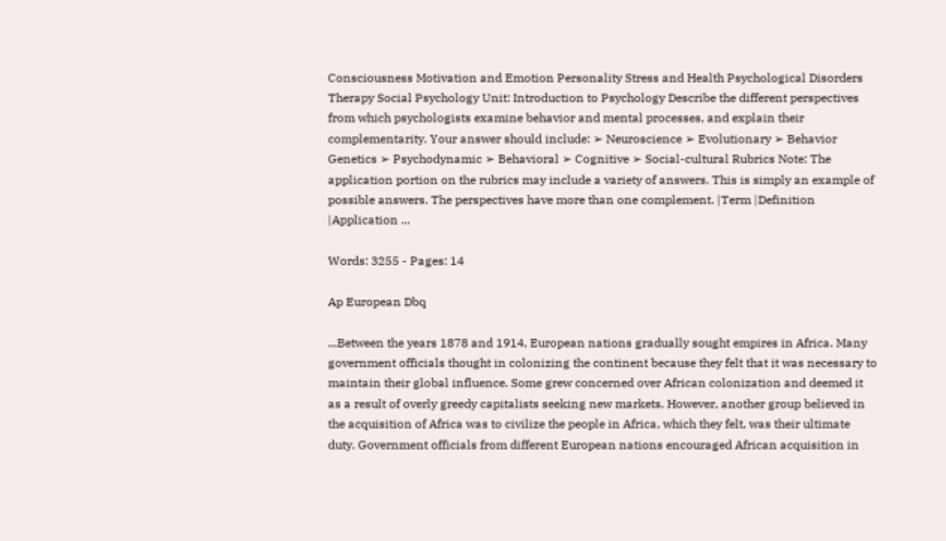Consciousness Motivation and Emotion Personality Stress and Health Psychological Disorders Therapy Social Psychology Unit: Introduction to Psychology Describe the different perspectives from which psychologists examine behavior and mental processes, and explain their complementarity. Your answer should include: ➢ Neuroscience ➢ Evolutionary ➢ Behavior Genetics ➢ Psychodynamic ➢ Behavioral ➢ Cognitive ➢ Social-cultural Rubrics Note: The application portion on the rubrics may include a variety of answers. This is simply an example of possible answers. The perspectives have more than one complement. |Term |Definition |Application ...

Words: 3255 - Pages: 14

Ap European Dbq

...Between the years 1878 and 1914, European nations gradually sought empires in Africa. Many government officials thought in colonizing the continent because they felt that it was necessary to maintain their global influence. Some grew concerned over African colonization and deemed it as a result of overly greedy capitalists seeking new markets. However, another group believed in the acquisition of Africa was to civilize the people in Africa, which they felt, was their ultimate duty. Government officials from different European nations encouraged African acquisition in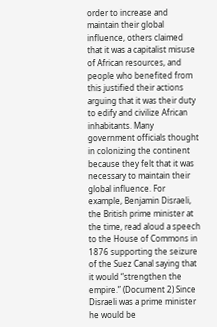order to increase and maintain their global influence, others claimed that it was a capitalist misuse of African resources, and people who benefited from this justified their actions arguing that it was their duty to edify and civilize African inhabitants. Many government officials thought in colonizing the continent because they felt that it was necessary to maintain their global influence. For example, Benjamin Disraeli, the British prime minister at the time, read aloud a speech to the House of Commons in 1876 supporting the seizure of the Suez Canal saying that it would “strengthen the empire.” (Document 2) Since Disraeli was a prime minister he would be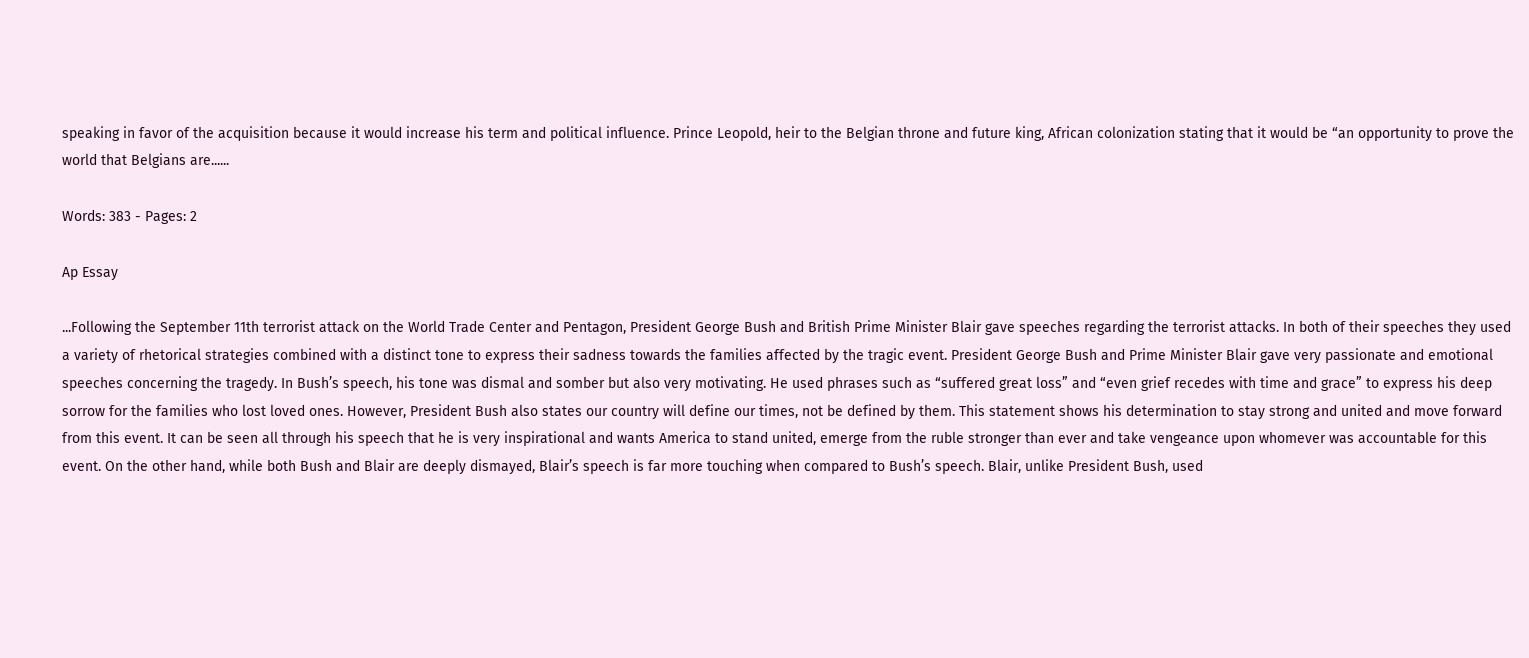speaking in favor of the acquisition because it would increase his term and political influence. Prince Leopold, heir to the Belgian throne and future king, African colonization stating that it would be “an opportunity to prove the world that Belgians are......

Words: 383 - Pages: 2

Ap Essay

...Following the September 11th terrorist attack on the World Trade Center and Pentagon, President George Bush and British Prime Minister Blair gave speeches regarding the terrorist attacks. In both of their speeches they used a variety of rhetorical strategies combined with a distinct tone to express their sadness towards the families affected by the tragic event. President George Bush and Prime Minister Blair gave very passionate and emotional speeches concerning the tragedy. In Bush’s speech, his tone was dismal and somber but also very motivating. He used phrases such as “suffered great loss” and “even grief recedes with time and grace” to express his deep sorrow for the families who lost loved ones. However, President Bush also states our country will define our times, not be defined by them. This statement shows his determination to stay strong and united and move forward from this event. It can be seen all through his speech that he is very inspirational and wants America to stand united, emerge from the ruble stronger than ever and take vengeance upon whomever was accountable for this event. On the other hand, while both Bush and Blair are deeply dismayed, Blair’s speech is far more touching when compared to Bush’s speech. Blair, unlike President Bush, used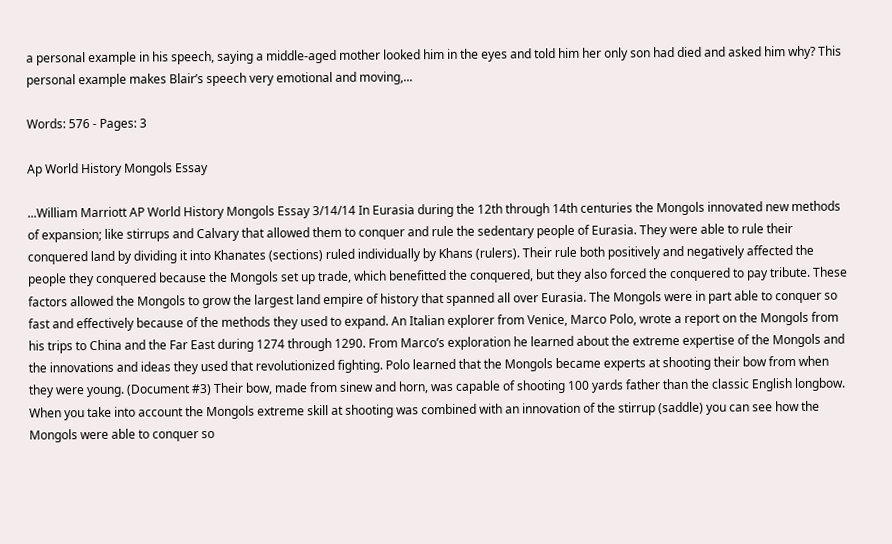a personal example in his speech, saying a middle-aged mother looked him in the eyes and told him her only son had died and asked him why? This personal example makes Blair’s speech very emotional and moving,...

Words: 576 - Pages: 3

Ap World History Mongols Essay

...William Marriott AP World History Mongols Essay 3/14/14 In Eurasia during the 12th through 14th centuries the Mongols innovated new methods of expansion; like stirrups and Calvary that allowed them to conquer and rule the sedentary people of Eurasia. They were able to rule their conquered land by dividing it into Khanates (sections) ruled individually by Khans (rulers). Their rule both positively and negatively affected the people they conquered because the Mongols set up trade, which benefitted the conquered, but they also forced the conquered to pay tribute. These factors allowed the Mongols to grow the largest land empire of history that spanned all over Eurasia. The Mongols were in part able to conquer so fast and effectively because of the methods they used to expand. An Italian explorer from Venice, Marco Polo, wrote a report on the Mongols from his trips to China and the Far East during 1274 through 1290. From Marco’s exploration he learned about the extreme expertise of the Mongols and the innovations and ideas they used that revolutionized fighting. Polo learned that the Mongols became experts at shooting their bow from when they were young. (Document #3) Their bow, made from sinew and horn, was capable of shooting 100 yards father than the classic English longbow. When you take into account the Mongols extreme skill at shooting was combined with an innovation of the stirrup (saddle) you can see how the Mongols were able to conquer so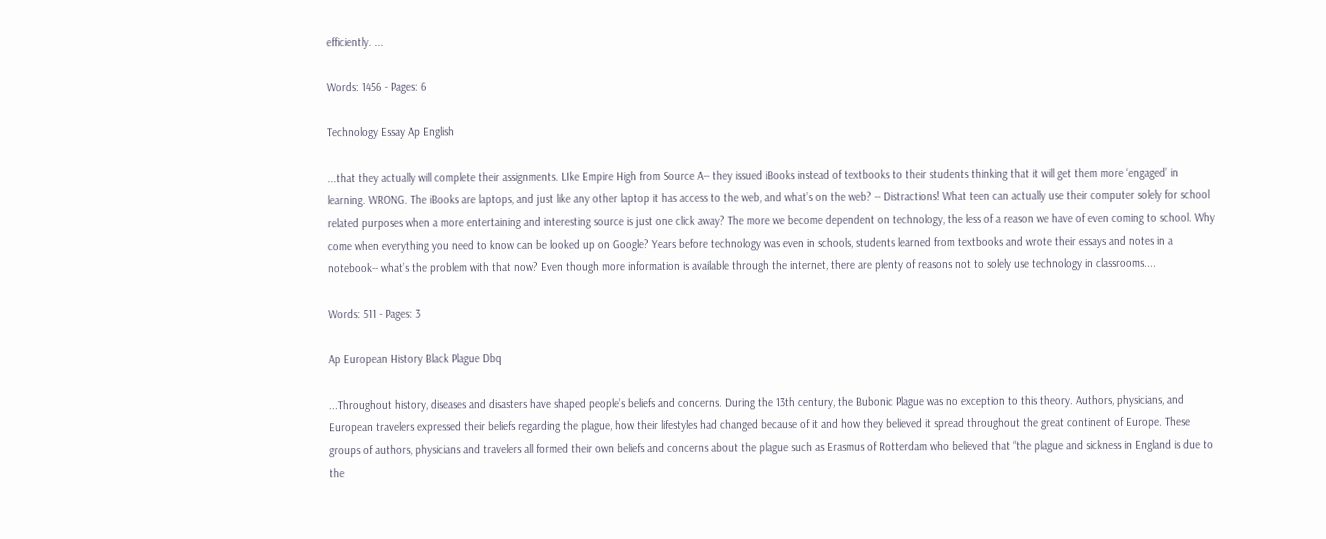efficiently. ...

Words: 1456 - Pages: 6

Technology Essay Ap English

...that they actually will complete their assignments. LIke Empire High from Source A-- they issued iBooks instead of textbooks to their students thinking that it will get them more ‘engaged’ in learning. WRONG. The iBooks are laptops, and just like any other laptop it has access to the web, and what’s on the web? -- Distractions! What teen can actually use their computer solely for school related purposes when a more entertaining and interesting source is just one click away? The more we become dependent on technology, the less of a reason we have of even coming to school. Why come when everything you need to know can be looked up on Google? Years before technology was even in schools, students learned from textbooks and wrote their essays and notes in a notebook-- what’s the problem with that now? Even though more information is available through the internet, there are plenty of reasons not to solely use technology in classrooms....

Words: 511 - Pages: 3

Ap European History Black Plague Dbq

...Throughout history, diseases and disasters have shaped people’s beliefs and concerns. During the 13th century, the Bubonic Plague was no exception to this theory. Authors, physicians, and European travelers expressed their beliefs regarding the plague, how their lifestyles had changed because of it and how they believed it spread throughout the great continent of Europe. These groups of authors, physicians and travelers all formed their own beliefs and concerns about the plague such as Erasmus of Rotterdam who believed that “the plague and sickness in England is due to the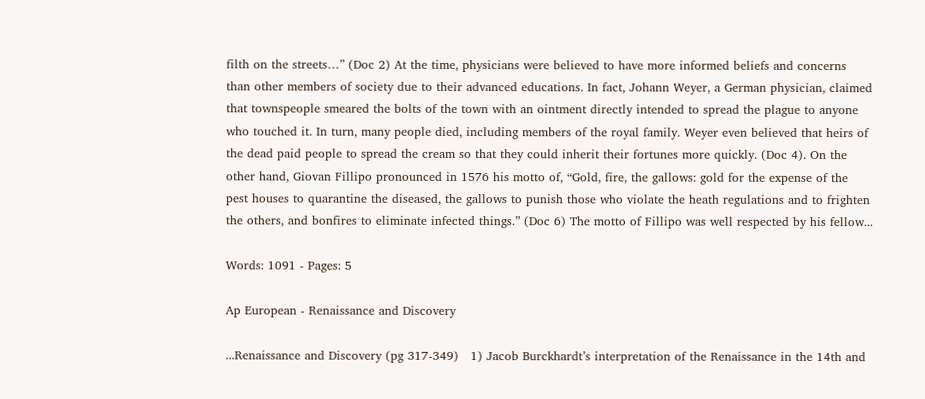filth on the streets…” (Doc 2) At the time, physicians were believed to have more informed beliefs and concerns than other members of society due to their advanced educations. In fact, Johann Weyer, a German physician, claimed that townspeople smeared the bolts of the town with an ointment directly intended to spread the plague to anyone who touched it. In turn, many people died, including members of the royal family. Weyer even believed that heirs of the dead paid people to spread the cream so that they could inherit their fortunes more quickly. (Doc 4). On the other hand, Giovan Fillipo pronounced in 1576 his motto of, “Gold, fire, the gallows: gold for the expense of the pest houses to quarantine the diseased, the gallows to punish those who violate the heath regulations and to frighten the others, and bonfires to eliminate infected things.” (Doc 6) The motto of Fillipo was well respected by his fellow...

Words: 1091 - Pages: 5

Ap European - Renaissance and Discovery

...Renaissance and Discovery (pg 317-349)   1) Jacob Burckhardt’s interpretation of the Renaissance in the 14th and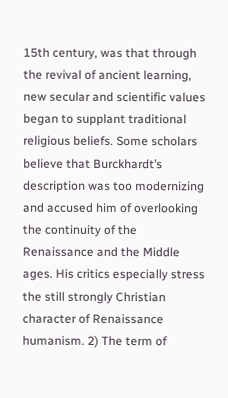15th century, was that through the revival of ancient learning, new secular and scientific values began to supplant traditional religious beliefs. Some scholars believe that Burckhardt’s description was too modernizing and accused him of overlooking the continuity of the Renaissance and the Middle ages. His critics especially stress the still strongly Christian character of Renaissance humanism. 2) The term of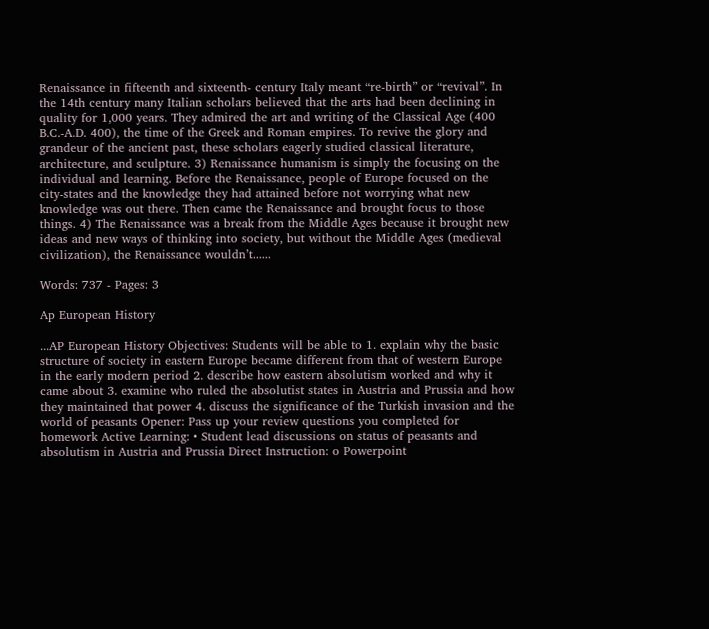Renaissance in fifteenth and sixteenth- century Italy meant “re-birth” or “revival”. In the 14th century many Italian scholars believed that the arts had been declining in quality for 1,000 years. They admired the art and writing of the Classical Age (400 B.C.-A.D. 400), the time of the Greek and Roman empires. To revive the glory and grandeur of the ancient past, these scholars eagerly studied classical literature, architecture, and sculpture. 3) Renaissance humanism is simply the focusing on the individual and learning. Before the Renaissance, people of Europe focused on the city-states and the knowledge they had attained before not worrying what new knowledge was out there. Then came the Renaissance and brought focus to those things. 4) The Renaissance was a break from the Middle Ages because it brought new ideas and new ways of thinking into society, but without the Middle Ages (medieval civilization), the Renaissance wouldn’t......

Words: 737 - Pages: 3

Ap European History

...AP European History Objectives: Students will be able to 1. explain why the basic structure of society in eastern Europe became different from that of western Europe in the early modern period 2. describe how eastern absolutism worked and why it came about 3. examine who ruled the absolutist states in Austria and Prussia and how they maintained that power 4. discuss the significance of the Turkish invasion and the world of peasants Opener: Pass up your review questions you completed for homework Active Learning: • Student lead discussions on status of peasants and absolutism in Austria and Prussia Direct Instruction: o Powerpoint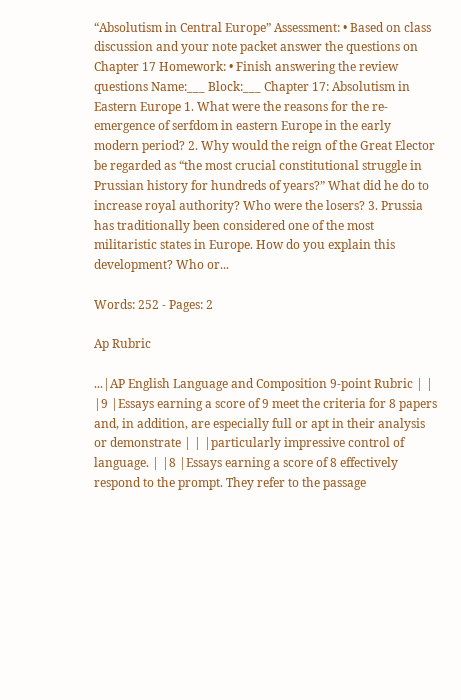“Absolutism in Central Europe” Assessment: • Based on class discussion and your note packet answer the questions on Chapter 17 Homework: • Finish answering the review questions Name:___ Block:___ Chapter 17: Absolutism in Eastern Europe 1. What were the reasons for the re-emergence of serfdom in eastern Europe in the early modern period? 2. Why would the reign of the Great Elector be regarded as “the most crucial constitutional struggle in Prussian history for hundreds of years?” What did he do to increase royal authority? Who were the losers? 3. Prussia has traditionally been considered one of the most militaristic states in Europe. How do you explain this development? Who or...

Words: 252 - Pages: 2

Ap Rubric

...|AP English Language and Composition 9-point Rubric | | |9 |Essays earning a score of 9 meet the criteria for 8 papers and, in addition, are especially full or apt in their analysis or demonstrate | | |particularly impressive control of language. | |8 |Essays earning a score of 8 effectively respond to the prompt. They refer to the passage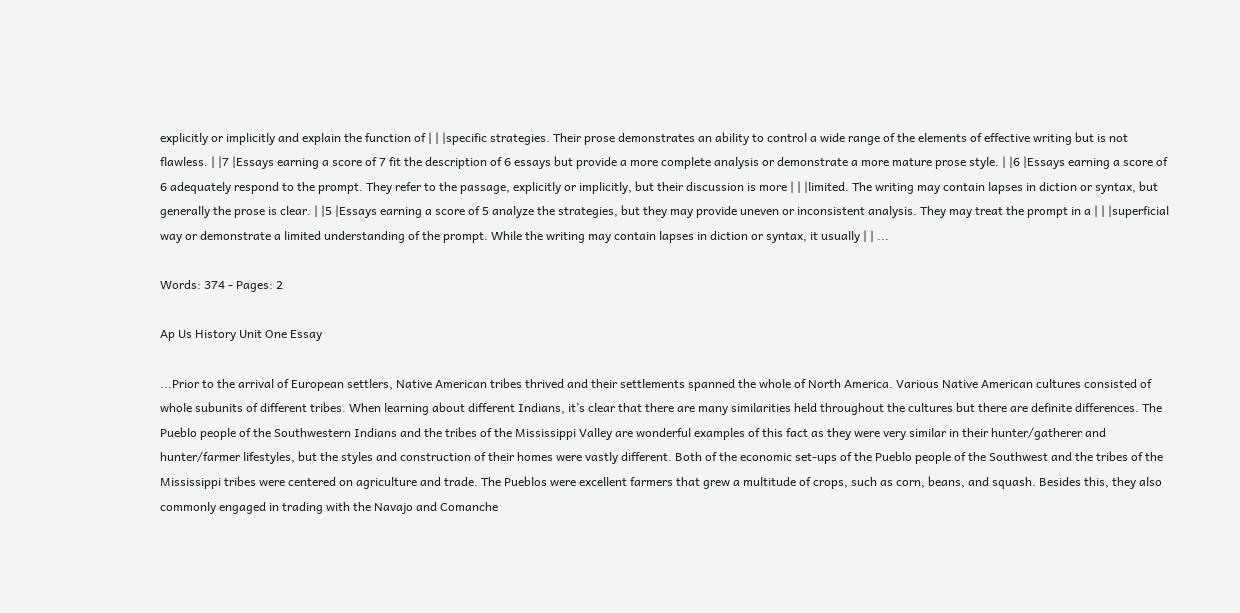explicitly or implicitly and explain the function of | | |specific strategies. Their prose demonstrates an ability to control a wide range of the elements of effective writing but is not flawless. | |7 |Essays earning a score of 7 fit the description of 6 essays but provide a more complete analysis or demonstrate a more mature prose style. | |6 |Essays earning a score of 6 adequately respond to the prompt. They refer to the passage, explicitly or implicitly, but their discussion is more | | |limited. The writing may contain lapses in diction or syntax, but generally the prose is clear. | |5 |Essays earning a score of 5 analyze the strategies, but they may provide uneven or inconsistent analysis. They may treat the prompt in a | | |superficial way or demonstrate a limited understanding of the prompt. While the writing may contain lapses in diction or syntax, it usually | | ...

Words: 374 - Pages: 2

Ap Us History Unit One Essay

...Prior to the arrival of European settlers, Native American tribes thrived and their settlements spanned the whole of North America. Various Native American cultures consisted of whole subunits of different tribes. When learning about different Indians, it’s clear that there are many similarities held throughout the cultures but there are definite differences. The Pueblo people of the Southwestern Indians and the tribes of the Mississippi Valley are wonderful examples of this fact as they were very similar in their hunter/gatherer and hunter/farmer lifestyles, but the styles and construction of their homes were vastly different. Both of the economic set-ups of the Pueblo people of the Southwest and the tribes of the Mississippi tribes were centered on agriculture and trade. The Pueblos were excellent farmers that grew a multitude of crops, such as corn, beans, and squash. Besides this, they also commonly engaged in trading with the Navajo and Comanche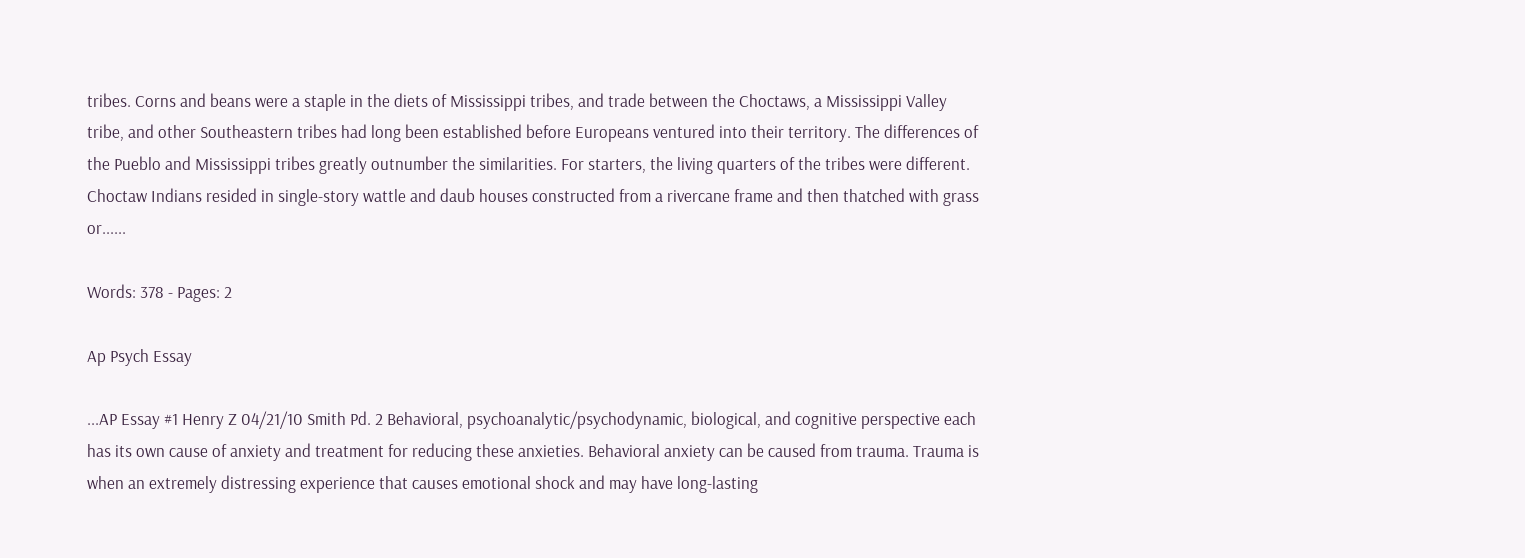tribes. Corns and beans were a staple in the diets of Mississippi tribes, and trade between the Choctaws, a Mississippi Valley tribe, and other Southeastern tribes had long been established before Europeans ventured into their territory. The differences of the Pueblo and Mississippi tribes greatly outnumber the similarities. For starters, the living quarters of the tribes were different. Choctaw Indians resided in single-story wattle and daub houses constructed from a rivercane frame and then thatched with grass or......

Words: 378 - Pages: 2

Ap Psych Essay

...AP Essay #1 Henry Z 04/21/10 Smith Pd. 2 Behavioral, psychoanalytic/psychodynamic, biological, and cognitive perspective each has its own cause of anxiety and treatment for reducing these anxieties. Behavioral anxiety can be caused from trauma. Trauma is when an extremely distressing experience that causes emotional shock and may have long-lasting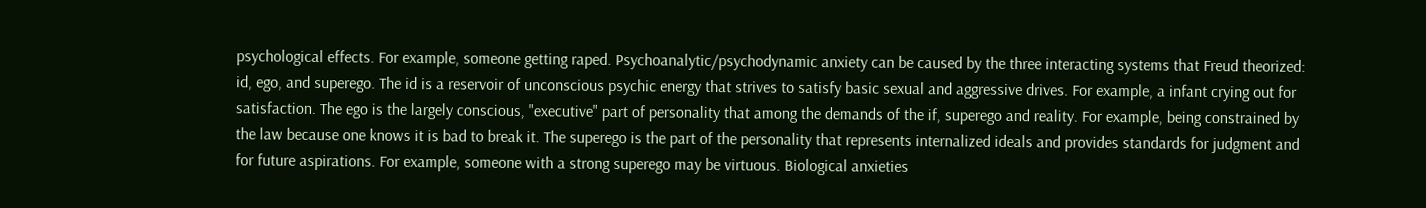psychological effects. For example, someone getting raped. Psychoanalytic/psychodynamic anxiety can be caused by the three interacting systems that Freud theorized: id, ego, and superego. The id is a reservoir of unconscious psychic energy that strives to satisfy basic sexual and aggressive drives. For example, a infant crying out for satisfaction. The ego is the largely conscious, "executive" part of personality that among the demands of the if, superego and reality. For example, being constrained by the law because one knows it is bad to break it. The superego is the part of the personality that represents internalized ideals and provides standards for judgment and for future aspirations. For example, someone with a strong superego may be virtuous. Biological anxieties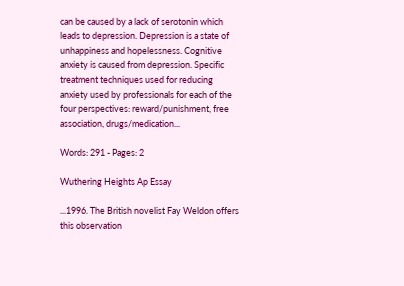can be caused by a lack of serotonin which leads to depression. Depression is a state of unhappiness and hopelessness. Cognitive anxiety is caused from depression. Specific treatment techniques used for reducing anxiety used by professionals for each of the four perspectives: reward/punishment, free association, drugs/medication...

Words: 291 - Pages: 2

Wuthering Heights Ap Essay

...1996. The British novelist Fay Weldon offers this observation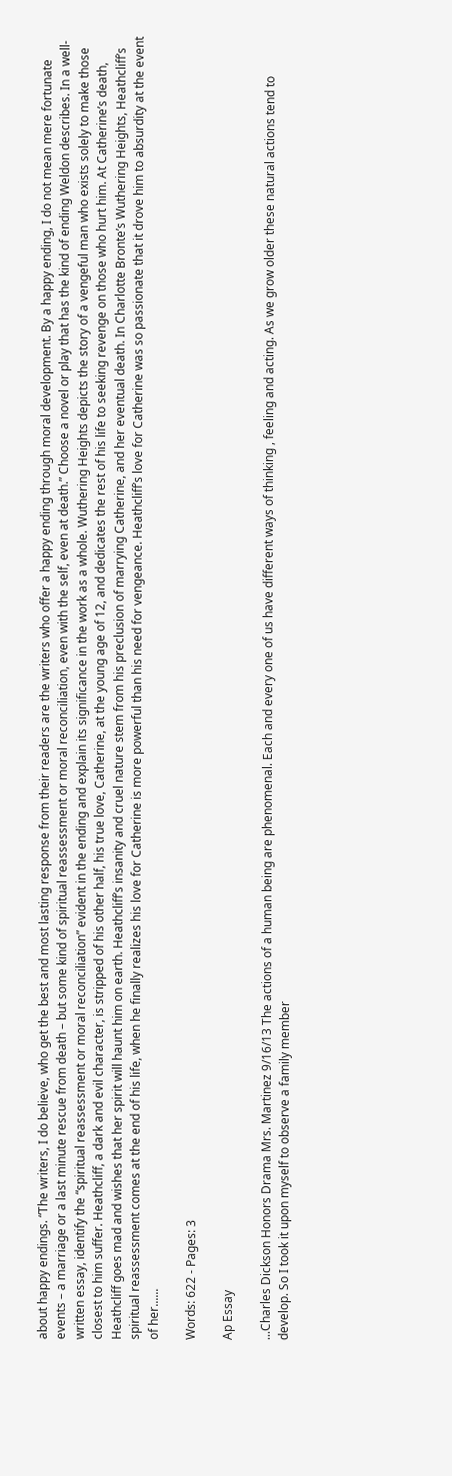about happy endings. “The writers, I do believe, who get the best and most lasting response from their readers are the writers who offer a happy ending through moral development. By a happy ending, I do not mean mere fortunate events – a marriage or a last minute rescue from death – but some kind of spiritual reassessment or moral reconciliation, even with the self, even at death.” Choose a novel or play that has the kind of ending Weldon describes. In a well-written essay, identify the “spiritual reassessment or moral reconciliation” evident in the ending and explain its significance in the work as a whole. Wuthering Heights depicts the story of a vengeful man who exists solely to make those closest to him suffer. Heathcliff, a dark and evil character, is stripped of his other half, his true love, Catherine, at the young age of 12, and dedicates the rest of his life to seeking revenge on those who hurt him. At Catherine’s death, Heathcliff goes mad and wishes that her spirit will haunt him on earth. Heathcliff’s insanity and cruel nature stem from his preclusion of marrying Catherine, and her eventual death. In Charlotte Bronte’s Wuthering Heights, Heathcliff’s spiritual reassessment comes at the end of his life, when he finally realizes his love for Catherine is more powerful than his need for vengeance. Heathcliff’s love for Catherine was so passionate that it drove him to absurdity at the event of her......

Words: 622 - Pages: 3

Ap Essay

...Charles Dickson Honors Drama Mrs. Martinez 9/16/13 The actions of a human being are phenomenal. Each and every one of us have different ways of thinking , feeling and acting. As we grow older these natural actions tend to develop. So I took it upon myself to observe a family member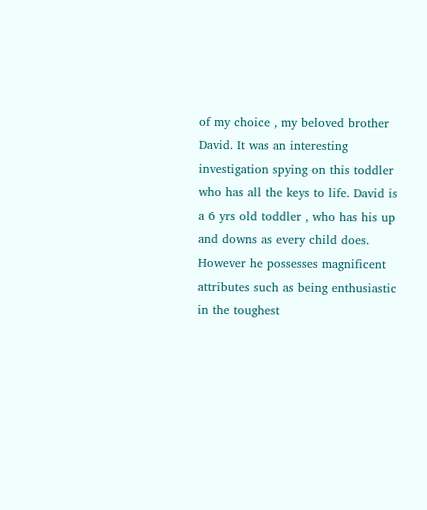of my choice , my beloved brother David. It was an interesting investigation spying on this toddler who has all the keys to life. David is a 6 yrs old toddler , who has his up and downs as every child does. However he possesses magnificent attributes such as being enthusiastic in the toughest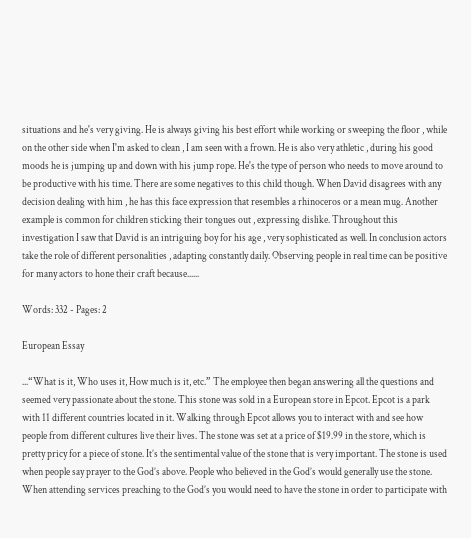situations and he's very giving. He is always giving his best effort while working or sweeping the floor , while on the other side when I'm asked to clean , I am seen with a frown. He is also very athletic , during his good moods he is jumping up and down with his jump rope. He's the type of person who needs to move around to be productive with his time. There are some negatives to this child though. When David disagrees with any decision dealing with him , he has this face expression that resembles a rhinoceros or a mean mug. Another example is common for children sticking their tongues out , expressing dislike. Throughout this investigation I saw that David is an intriguing boy for his age , very sophisticated as well. In conclusion actors take the role of different personalities , adapting constantly daily. Observing people in real time can be positive for many actors to hone their craft because......

Words: 332 - Pages: 2

European Essay

...“What is it, Who uses it, How much is it, etc.” The employee then began answering all the questions and seemed very passionate about the stone. This stone was sold in a European store in Epcot. Epcot is a park with 11 different countries located in it. Walking through Epcot allows you to interact with and see how people from different cultures live their lives. The stone was set at a price of $19.99 in the store, which is pretty pricy for a piece of stone. It’s the sentimental value of the stone that is very important. The stone is used when people say prayer to the God’s above. People who believed in the God’s would generally use the stone. When attending services preaching to the God’s you would need to have the stone in order to participate with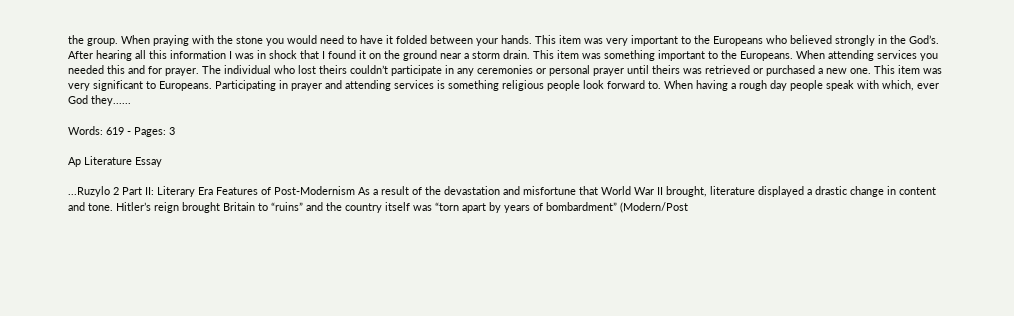the group. When praying with the stone you would need to have it folded between your hands. This item was very important to the Europeans who believed strongly in the God’s. After hearing all this information I was in shock that I found it on the ground near a storm drain. This item was something important to the Europeans. When attending services you needed this and for prayer. The individual who lost theirs couldn’t participate in any ceremonies or personal prayer until theirs was retrieved or purchased a new one. This item was very significant to Europeans. Participating in prayer and attending services is something religious people look forward to. When having a rough day people speak with which, ever God they......

Words: 619 - Pages: 3

Ap Literature Essay

...Ruzylo 2 Part II: Literary Era Features of Post-Modernism As a result of the devastation and misfortune that World War II brought, literature displayed a drastic change in content and tone. Hitler’s reign brought Britain to “ruins” and the country itself was “torn apart by years of bombardment” (Modern/Post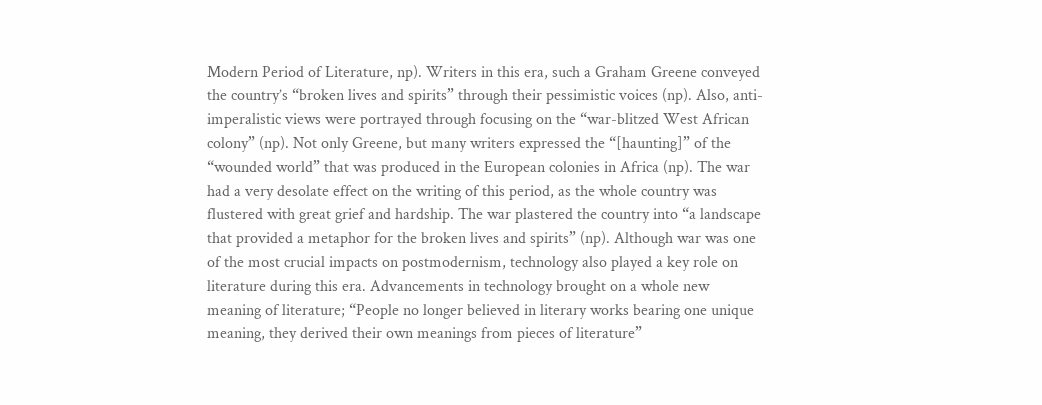Modern Period of Literature, np). Writers in this era, such a Graham Greene conveyed the country’s “broken lives and spirits” through their pessimistic voices (np). Also, anti-imperalistic views were portrayed through focusing on the “war-blitzed West African colony” (np). Not only Greene, but many writers expressed the “[haunting]” of the “wounded world” that was produced in the European colonies in Africa (np). The war had a very desolate effect on the writing of this period, as the whole country was flustered with great grief and hardship. The war plastered the country into “a landscape that provided a metaphor for the broken lives and spirits” (np). Although war was one of the most crucial impacts on postmodernism, technology also played a key role on literature during this era. Advancements in technology brought on a whole new meaning of literature; “People no longer believed in literary works bearing one unique meaning, they derived their own meanings from pieces of literature”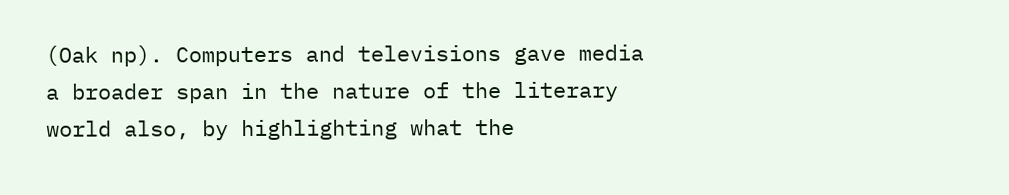(Oak np). Computers and televisions gave media a broader span in the nature of the literary world also, by highlighting what the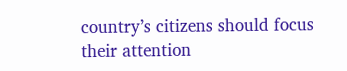country’s citizens should focus their attention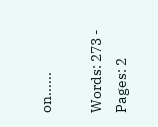on......

Words: 273 - Pages: 2